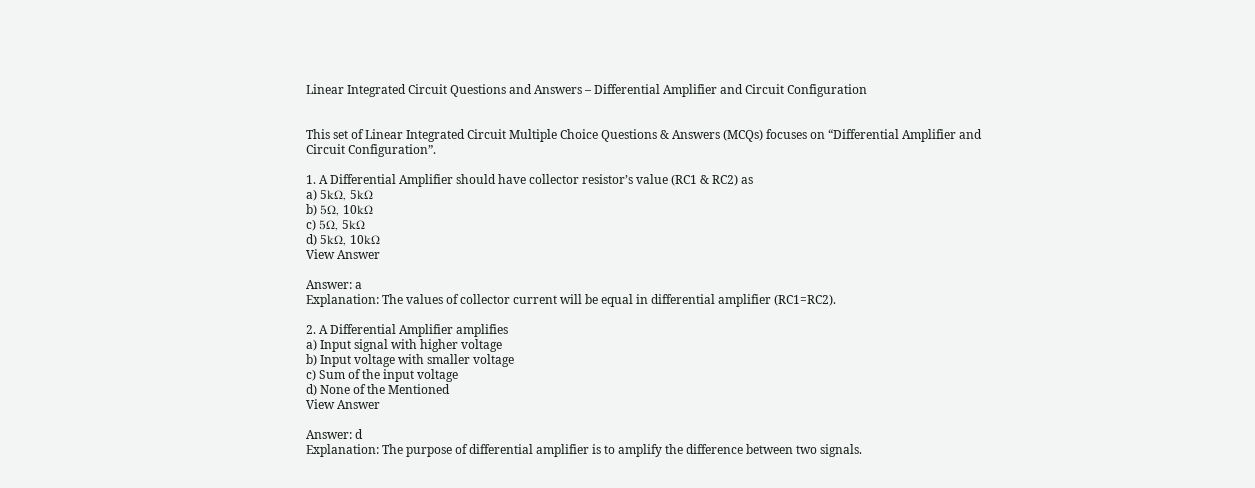Linear Integrated Circuit Questions and Answers – Differential Amplifier and Circuit Configuration


This set of Linear Integrated Circuit Multiple Choice Questions & Answers (MCQs) focuses on “Differential Amplifier and Circuit Configuration”.

1. A Differential Amplifier should have collector resistor’s value (RC1 & RC2) as
a) 5kΩ, 5kΩ
b) 5Ω, 10kΩ
c) 5Ω, 5kΩ
d) 5kΩ, 10kΩ
View Answer

Answer: a
Explanation: The values of collector current will be equal in differential amplifier (RC1=RC2).

2. A Differential Amplifier amplifies
a) Input signal with higher voltage
b) Input voltage with smaller voltage
c) Sum of the input voltage
d) None of the Mentioned
View Answer

Answer: d
Explanation: The purpose of differential amplifier is to amplify the difference between two signals.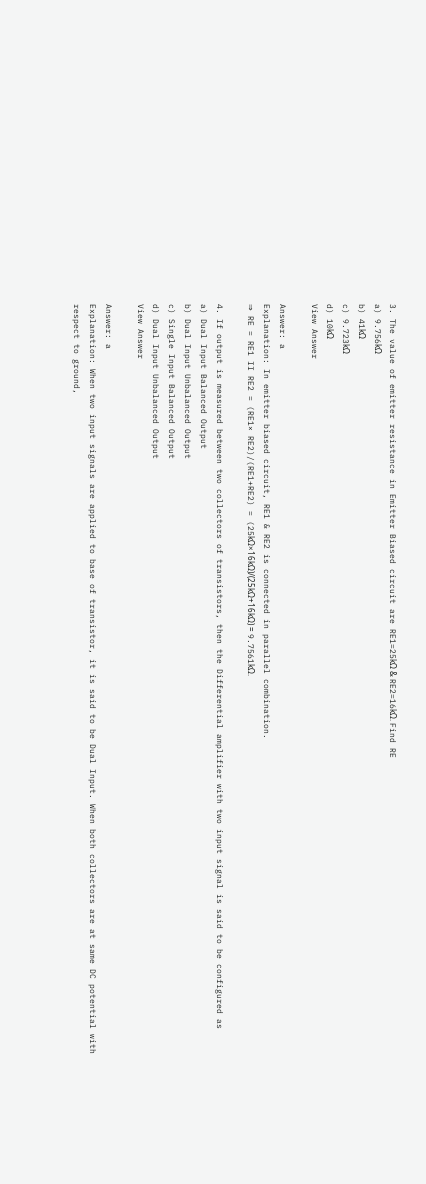3. The value of emitter resistance in Emitter Biased circuit are RE1=25kΩ & RE2=16kΩ. Find RE
a) 9.756kΩ
b) 41kΩ
c) 9.723kΩ
d) 10kΩ
View Answer

Answer: a
Explanation: In emitter biased circuit, RE1 & RE2 is connected in parallel combination.
⇒ RE = RE1 II RE2 = (RE1× RE2)/(RE1+RE2) = (25kΩ×16kΩ)/(25kΩ+16kΩ) = 9.7561kΩ.

4. If output is measured between two collectors of transistors, then the Differential amplifier with two input signal is said to be configured as
a) Dual Input Balanced Output
b) Dual Input Unbalanced Output
c) Single Input Balanced Output
d) Dual Input Unbalanced Output
View Answer

Answer: a
Explanation: When two input signals are applied to base of transistor, it is said to be Dual Input. When both collectors are at same DC potential with respect to ground,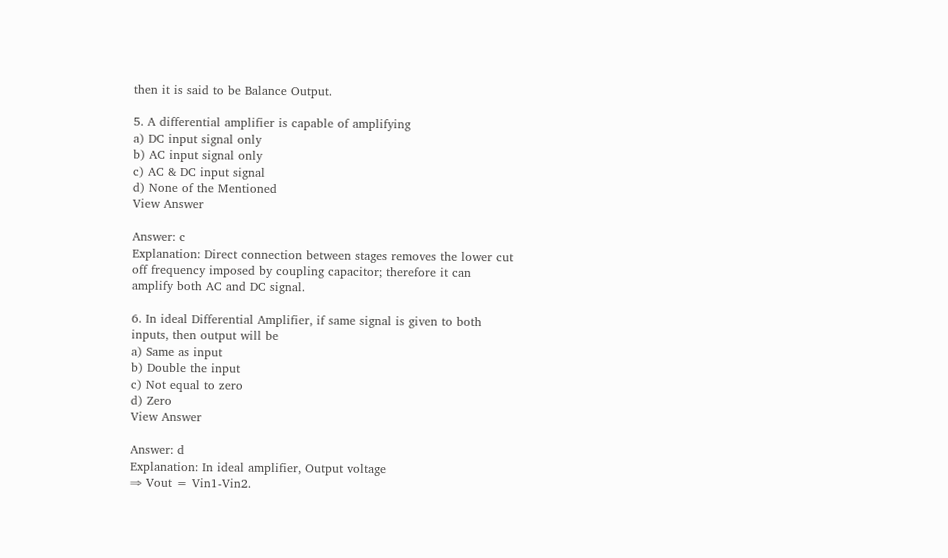then it is said to be Balance Output.

5. A differential amplifier is capable of amplifying
a) DC input signal only
b) AC input signal only
c) AC & DC input signal
d) None of the Mentioned
View Answer

Answer: c
Explanation: Direct connection between stages removes the lower cut off frequency imposed by coupling capacitor; therefore it can amplify both AC and DC signal.

6. In ideal Differential Amplifier, if same signal is given to both inputs, then output will be
a) Same as input
b) Double the input
c) Not equal to zero
d) Zero
View Answer

Answer: d
Explanation: In ideal amplifier, Output voltage
⇒ Vout = Vin1-Vin2.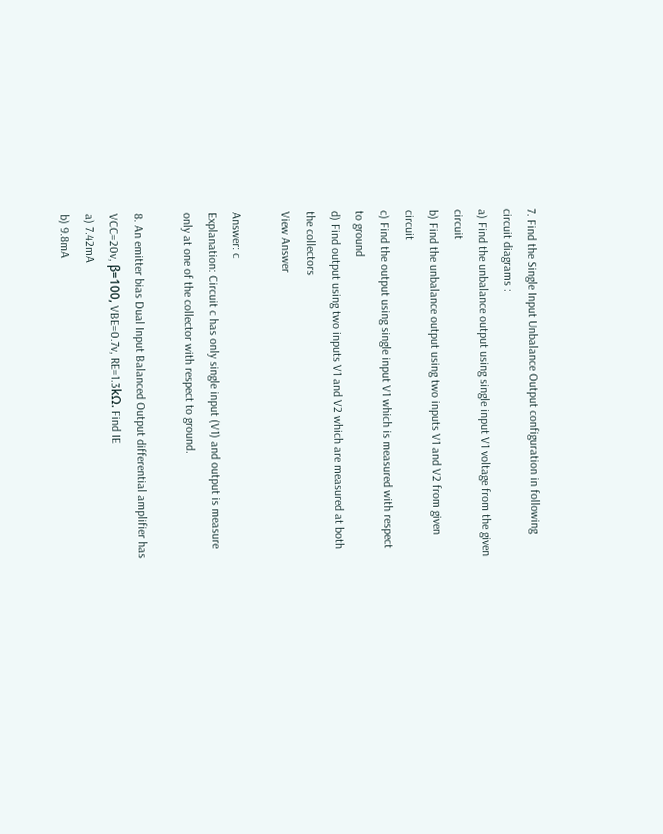7. Find the Single Input Unbalance Output configuration in following circuit diagrams :
a) Find the unbalance output using single input V1 voltage from the given circuit
b) Find the unbalance output using two inputs V1 and V2 from given circuit
c) Find the output using single input V1 which is measured with respect to ground
d) Find output using two inputs V1 and V2 which are measured at both the collectors
View Answer

Answer: c
Explanation: Circuit c has only single input (V1) and output is measure only at one of the collector with respect to ground.

8. An emitter bias Dual Input Balanced Output differential amplifier has VCC=20v, β=100, VBE=0.7v, RE=1.3kΩ. Find IE
a) 7.42mA
b) 9.8mA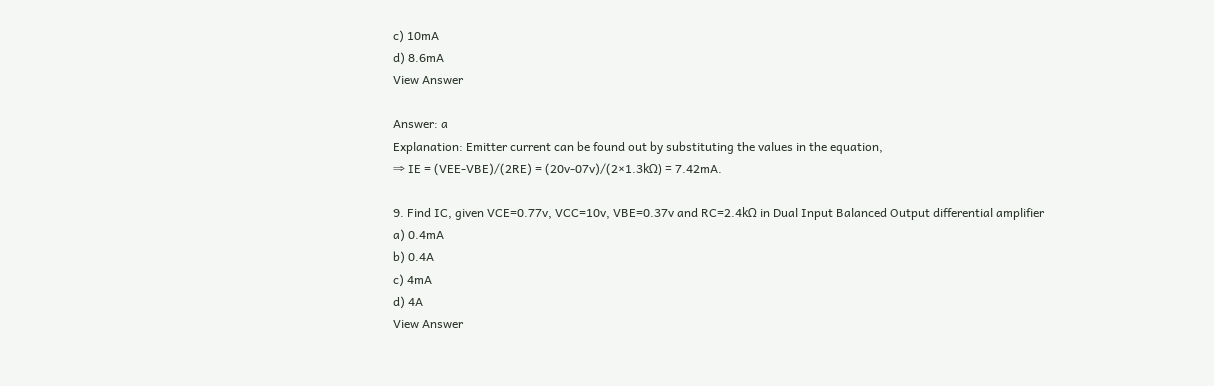c) 10mA
d) 8.6mA
View Answer

Answer: a
Explanation: Emitter current can be found out by substituting the values in the equation,
⇒ IE = (VEE-VBE)/(2RE) = (20v-07v)/(2×1.3kΩ) = 7.42mA.

9. Find IC, given VCE=0.77v, VCC=10v, VBE=0.37v and RC=2.4kΩ in Dual Input Balanced Output differential amplifier
a) 0.4mA
b) 0.4A
c) 4mA
d) 4A
View Answer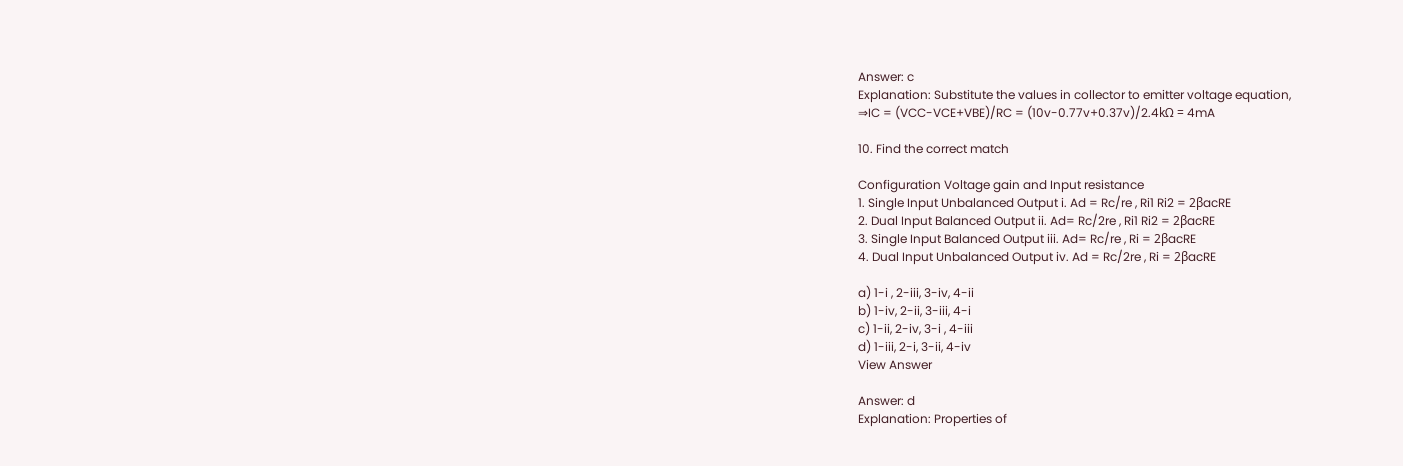Answer: c
Explanation: Substitute the values in collector to emitter voltage equation,
⇒IC = (VCC-VCE+VBE)/RC = (10v-0.77v+0.37v)/2.4kΩ = 4mA

10. Find the correct match

Configuration Voltage gain and Input resistance
1. Single Input Unbalanced Output i. Ad = Rc/re , Ri1 Ri2 = 2βacRE
2. Dual Input Balanced Output ii. Ad= Rc/2re , Ri1 Ri2 = 2βacRE
3. Single Input Balanced Output iii. Ad= Rc/re , Ri = 2βacRE
4. Dual Input Unbalanced Output iv. Ad = Rc/2re , Ri = 2βacRE

a) 1-i , 2-iii, 3-iv, 4-ii
b) 1-iv, 2-ii, 3-iii, 4-i
c) 1-ii, 2-iv, 3-i , 4-iii
d) 1-iii, 2-i, 3-ii, 4-iv
View Answer

Answer: d
Explanation: Properties of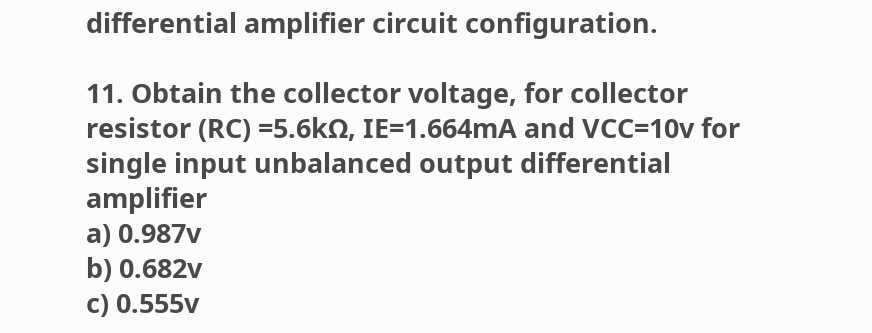differential amplifier circuit configuration.

11. Obtain the collector voltage, for collector resistor (RC) =5.6kΩ, IE=1.664mA and VCC=10v for single input unbalanced output differential amplifier
a) 0.987v
b) 0.682v
c) 0.555v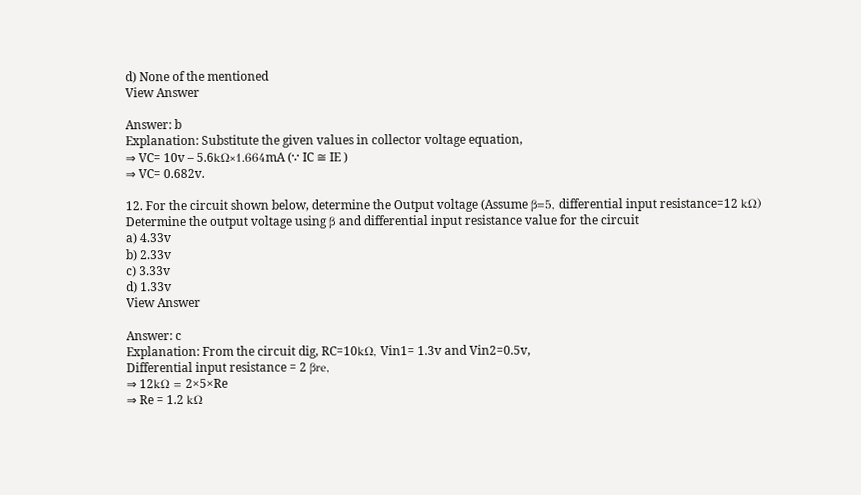d) None of the mentioned
View Answer

Answer: b
Explanation: Substitute the given values in collector voltage equation,
⇒ VC= 10v – 5.6kΩ×1.664mA (∵ IC ≅ IE )
⇒ VC= 0.682v.

12. For the circuit shown below, determine the Output voltage (Assume β=5, differential input resistance=12 kΩ)
Determine the output voltage using β and differential input resistance value for the circuit
a) 4.33v
b) 2.33v
c) 3.33v
d) 1.33v
View Answer

Answer: c
Explanation: From the circuit dig, RC=10kΩ, Vin1= 1.3v and Vin2=0.5v,
Differential input resistance = 2 βre,
⇒ 12kΩ = 2×5×Re
⇒ Re = 1.2 kΩ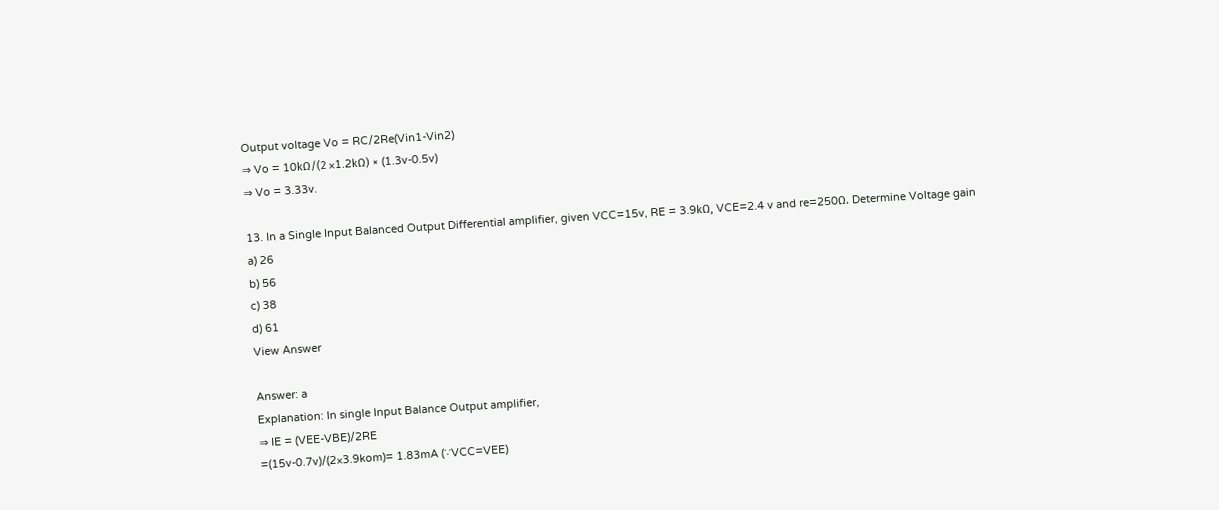Output voltage Vo = RC/2Re(Vin1-Vin2)
⇒ Vo = 10kΩ/(2 ×1.2kΩ) × (1.3v-0.5v)
⇒ Vo = 3.33v.

13. In a Single Input Balanced Output Differential amplifier, given VCC=15v, RE = 3.9kΩ, VCE=2.4 v and re=250Ω. Determine Voltage gain
a) 26
b) 56
c) 38
d) 61
View Answer

Answer: a
Explanation: In single Input Balance Output amplifier,
⇒ IE = (VEE-VBE)/2RE
=(15v-0.7v)/(2×3.9kom)= 1.83mA (∵VCC=VEE)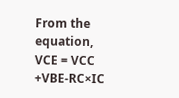From the equation, VCE = VCC +VBE-RC×IC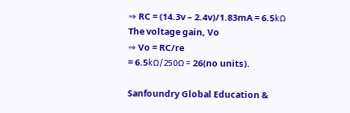⇒ RC = (14.3v – 2.4v)/1.83mA = 6.5kΩ
The voltage gain, Vo
⇒ Vo = RC/re
= 6.5kΩ/250Ω = 26(no units).

Sanfoundry Global Education &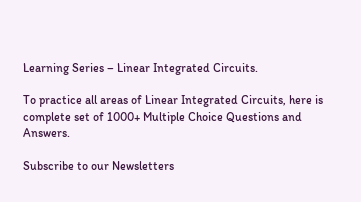Learning Series – Linear Integrated Circuits.

To practice all areas of Linear Integrated Circuits, here is complete set of 1000+ Multiple Choice Questions and Answers.

Subscribe to our Newsletters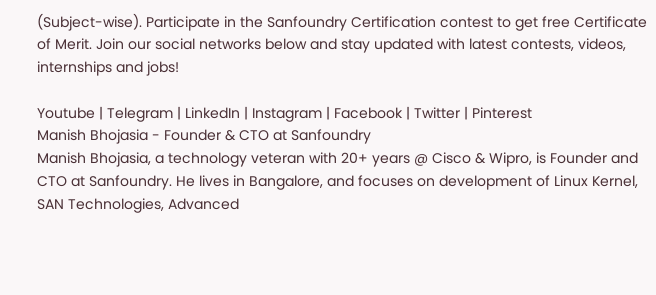(Subject-wise). Participate in the Sanfoundry Certification contest to get free Certificate of Merit. Join our social networks below and stay updated with latest contests, videos, internships and jobs!

Youtube | Telegram | LinkedIn | Instagram | Facebook | Twitter | Pinterest
Manish Bhojasia - Founder & CTO at Sanfoundry
Manish Bhojasia, a technology veteran with 20+ years @ Cisco & Wipro, is Founder and CTO at Sanfoundry. He lives in Bangalore, and focuses on development of Linux Kernel, SAN Technologies, Advanced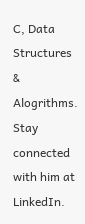C, Data Structures & Alogrithms. Stay connected with him at LinkedIn.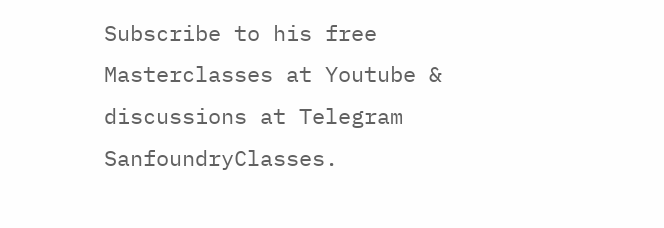Subscribe to his free Masterclasses at Youtube & discussions at Telegram SanfoundryClasses.